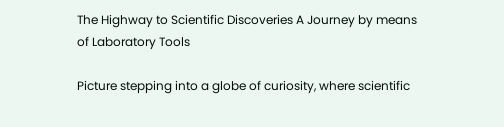The Highway to Scientific Discoveries A Journey by means of Laboratory Tools

Picture stepping into a globe of curiosity, where scientific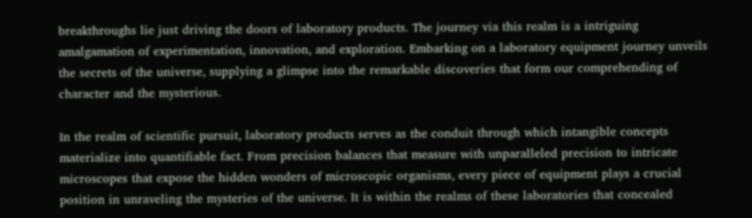breakthroughs lie just driving the doors of laboratory products. The journey via this realm is a intriguing amalgamation of experimentation, innovation, and exploration. Embarking on a laboratory equipment journey unveils the secrets of the universe, supplying a glimpse into the remarkable discoveries that form our comprehending of character and the mysterious.

In the realm of scientific pursuit, laboratory products serves as the conduit through which intangible concepts materialize into quantifiable fact. From precision balances that measure with unparalleled precision to intricate microscopes that expose the hidden wonders of microscopic organisms, every piece of equipment plays a crucial position in unraveling the mysteries of the universe. It is within the realms of these laboratories that concealed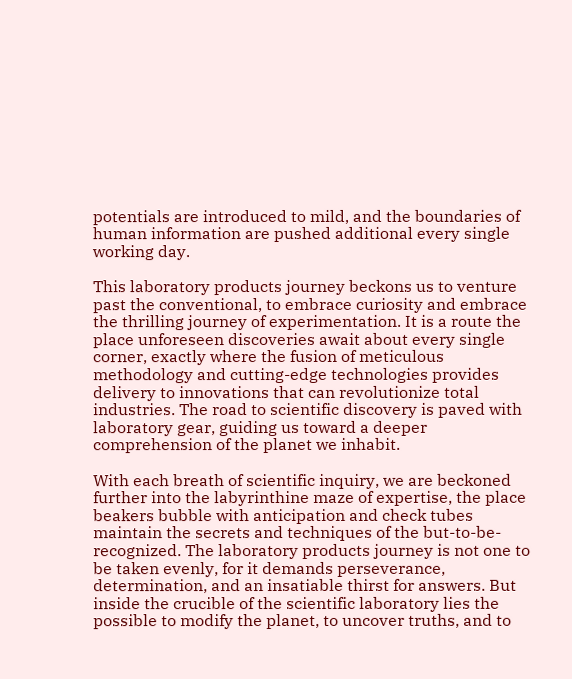potentials are introduced to mild, and the boundaries of human information are pushed additional every single working day.

This laboratory products journey beckons us to venture past the conventional, to embrace curiosity and embrace the thrilling journey of experimentation. It is a route the place unforeseen discoveries await about every single corner, exactly where the fusion of meticulous methodology and cutting-edge technologies provides delivery to innovations that can revolutionize total industries. The road to scientific discovery is paved with laboratory gear, guiding us toward a deeper comprehension of the planet we inhabit.

With each breath of scientific inquiry, we are beckoned further into the labyrinthine maze of expertise, the place beakers bubble with anticipation and check tubes maintain the secrets and techniques of the but-to-be-recognized. The laboratory products journey is not one to be taken evenly, for it demands perseverance, determination, and an insatiable thirst for answers. But inside the crucible of the scientific laboratory lies the possible to modify the planet, to uncover truths, and to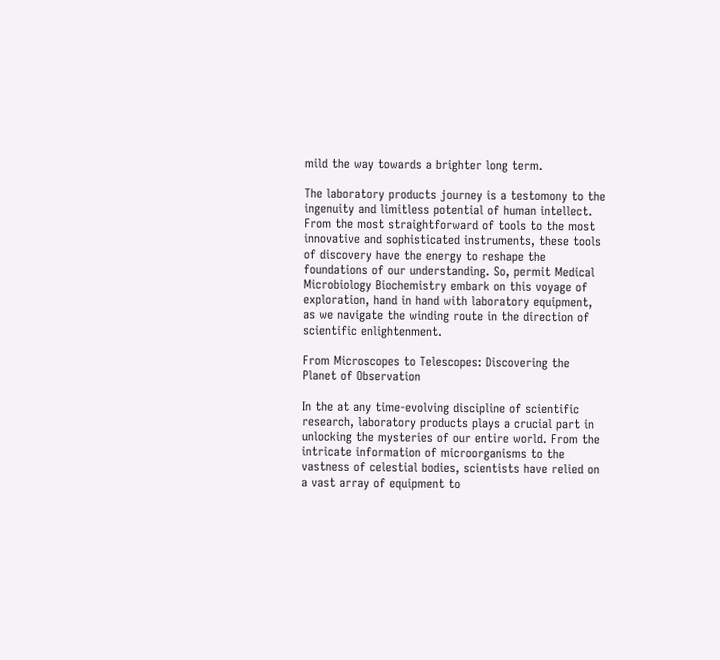mild the way towards a brighter long term.

The laboratory products journey is a testomony to the ingenuity and limitless potential of human intellect. From the most straightforward of tools to the most innovative and sophisticated instruments, these tools of discovery have the energy to reshape the foundations of our understanding. So, permit Medical Microbiology Biochemistry embark on this voyage of exploration, hand in hand with laboratory equipment, as we navigate the winding route in the direction of scientific enlightenment.

From Microscopes to Telescopes: Discovering the Planet of Observation

In the at any time-evolving discipline of scientific research, laboratory products plays a crucial part in unlocking the mysteries of our entire world. From the intricate information of microorganisms to the vastness of celestial bodies, scientists have relied on a vast array of equipment to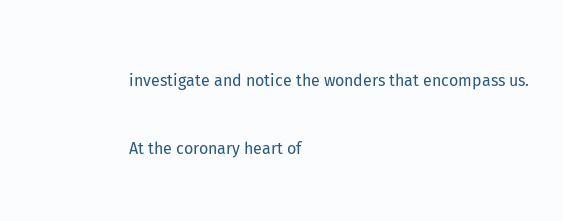investigate and notice the wonders that encompass us.

At the coronary heart of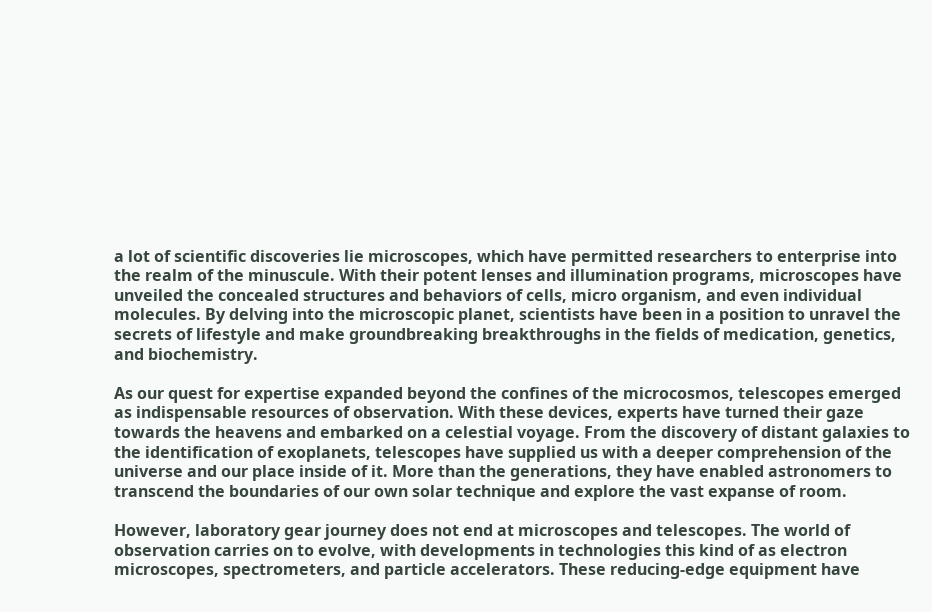a lot of scientific discoveries lie microscopes, which have permitted researchers to enterprise into the realm of the minuscule. With their potent lenses and illumination programs, microscopes have unveiled the concealed structures and behaviors of cells, micro organism, and even individual molecules. By delving into the microscopic planet, scientists have been in a position to unravel the secrets of lifestyle and make groundbreaking breakthroughs in the fields of medication, genetics, and biochemistry.

As our quest for expertise expanded beyond the confines of the microcosmos, telescopes emerged as indispensable resources of observation. With these devices, experts have turned their gaze towards the heavens and embarked on a celestial voyage. From the discovery of distant galaxies to the identification of exoplanets, telescopes have supplied us with a deeper comprehension of the universe and our place inside of it. More than the generations, they have enabled astronomers to transcend the boundaries of our own solar technique and explore the vast expanse of room.

However, laboratory gear journey does not end at microscopes and telescopes. The world of observation carries on to evolve, with developments in technologies this kind of as electron microscopes, spectrometers, and particle accelerators. These reducing-edge equipment have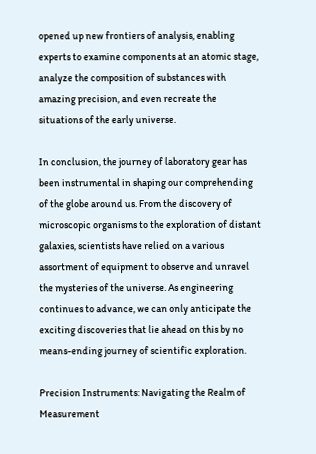opened up new frontiers of analysis, enabling experts to examine components at an atomic stage, analyze the composition of substances with amazing precision, and even recreate the situations of the early universe.

In conclusion, the journey of laboratory gear has been instrumental in shaping our comprehending of the globe around us. From the discovery of microscopic organisms to the exploration of distant galaxies, scientists have relied on a various assortment of equipment to observe and unravel the mysteries of the universe. As engineering continues to advance, we can only anticipate the exciting discoveries that lie ahead on this by no means-ending journey of scientific exploration.

Precision Instruments: Navigating the Realm of Measurement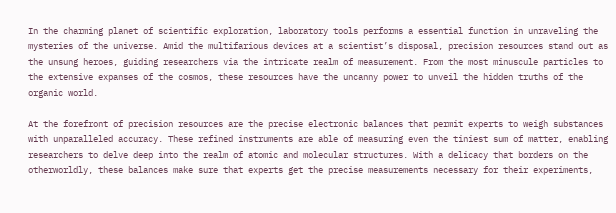In the charming planet of scientific exploration, laboratory tools performs a essential function in unraveling the mysteries of the universe. Amid the multifarious devices at a scientist’s disposal, precision resources stand out as the unsung heroes, guiding researchers via the intricate realm of measurement. From the most minuscule particles to the extensive expanses of the cosmos, these resources have the uncanny power to unveil the hidden truths of the organic world.

At the forefront of precision resources are the precise electronic balances that permit experts to weigh substances with unparalleled accuracy. These refined instruments are able of measuring even the tiniest sum of matter, enabling researchers to delve deep into the realm of atomic and molecular structures. With a delicacy that borders on the otherworldly, these balances make sure that experts get the precise measurements necessary for their experiments,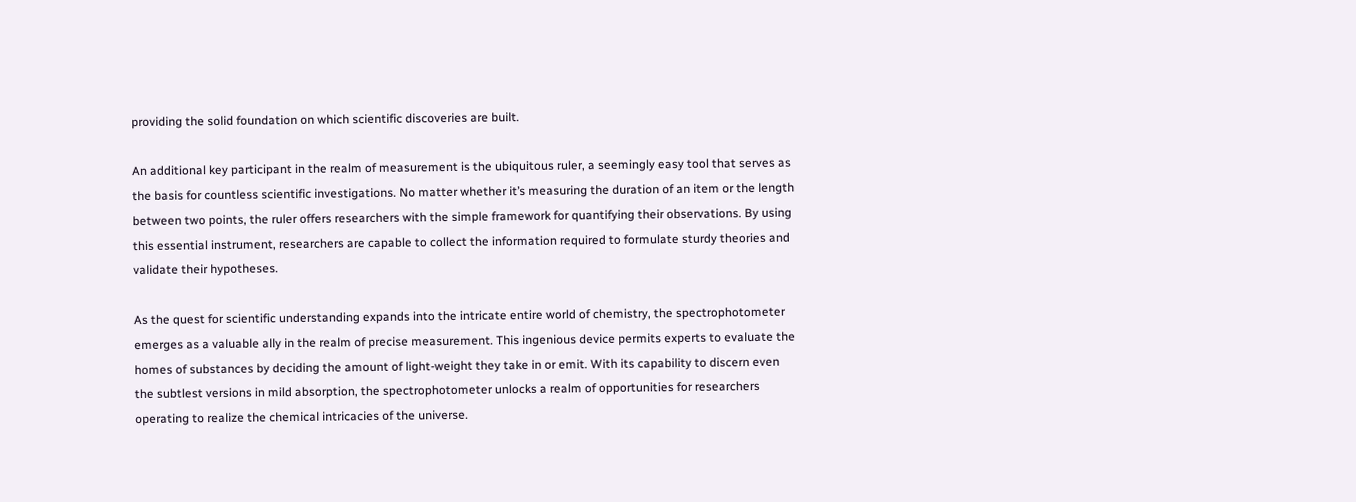providing the solid foundation on which scientific discoveries are built.

An additional key participant in the realm of measurement is the ubiquitous ruler, a seemingly easy tool that serves as the basis for countless scientific investigations. No matter whether it’s measuring the duration of an item or the length between two points, the ruler offers researchers with the simple framework for quantifying their observations. By using this essential instrument, researchers are capable to collect the information required to formulate sturdy theories and validate their hypotheses.

As the quest for scientific understanding expands into the intricate entire world of chemistry, the spectrophotometer emerges as a valuable ally in the realm of precise measurement. This ingenious device permits experts to evaluate the homes of substances by deciding the amount of light-weight they take in or emit. With its capability to discern even the subtlest versions in mild absorption, the spectrophotometer unlocks a realm of opportunities for researchers operating to realize the chemical intricacies of the universe.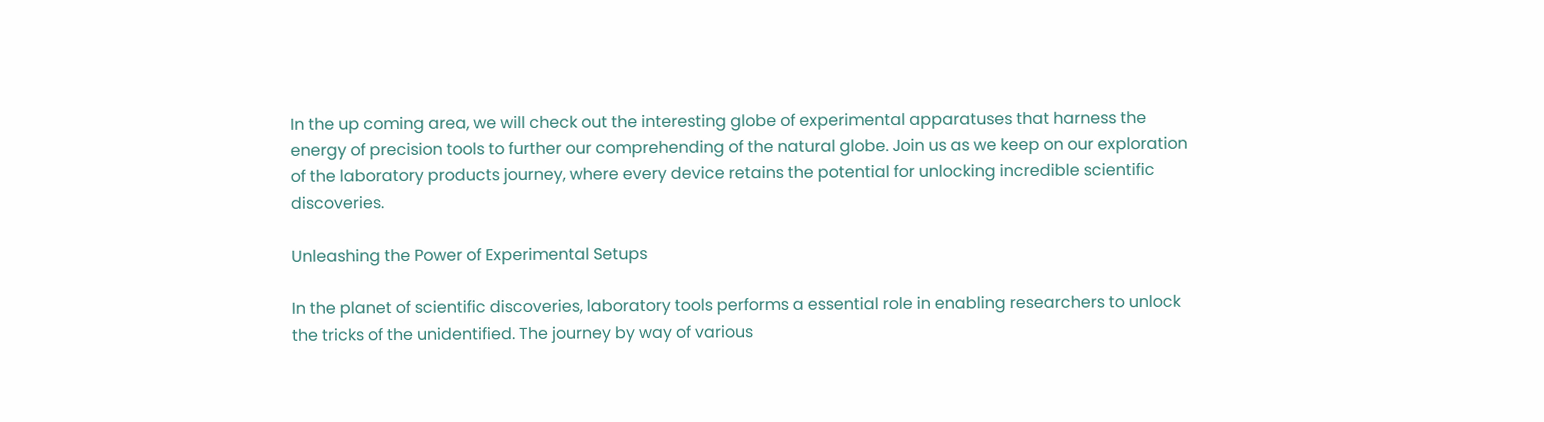In the up coming area, we will check out the interesting globe of experimental apparatuses that harness the energy of precision tools to further our comprehending of the natural globe. Join us as we keep on our exploration of the laboratory products journey, where every device retains the potential for unlocking incredible scientific discoveries.

Unleashing the Power of Experimental Setups

In the planet of scientific discoveries, laboratory tools performs a essential role in enabling researchers to unlock the tricks of the unidentified. The journey by way of various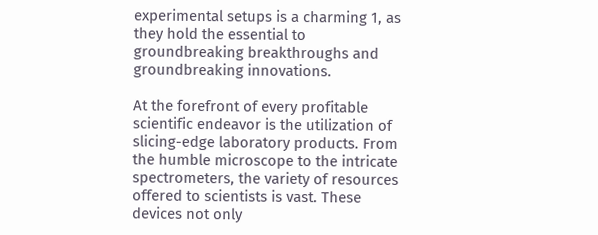experimental setups is a charming 1, as they hold the essential to groundbreaking breakthroughs and groundbreaking innovations.

At the forefront of every profitable scientific endeavor is the utilization of slicing-edge laboratory products. From the humble microscope to the intricate spectrometers, the variety of resources offered to scientists is vast. These devices not only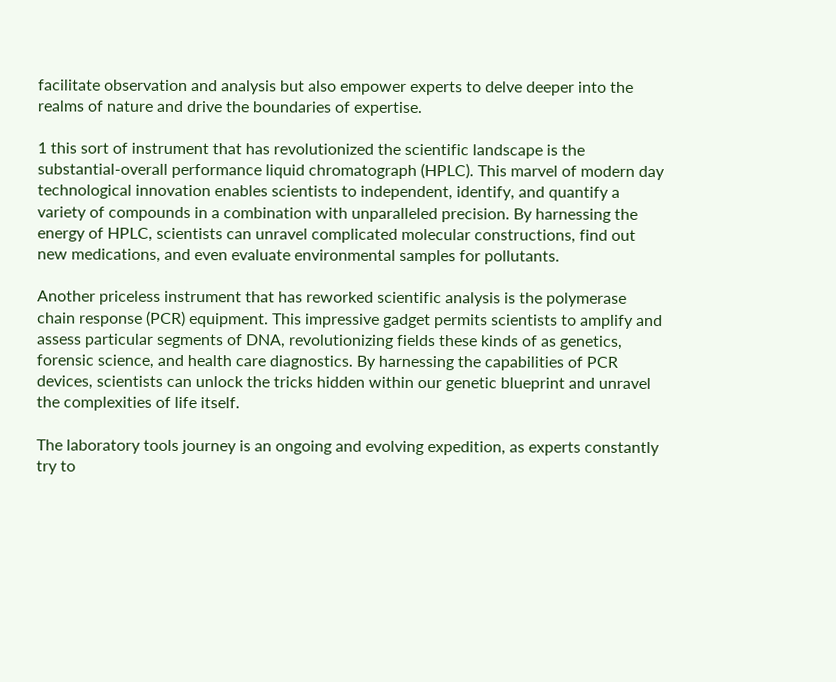facilitate observation and analysis but also empower experts to delve deeper into the realms of nature and drive the boundaries of expertise.

1 this sort of instrument that has revolutionized the scientific landscape is the substantial-overall performance liquid chromatograph (HPLC). This marvel of modern day technological innovation enables scientists to independent, identify, and quantify a variety of compounds in a combination with unparalleled precision. By harnessing the energy of HPLC, scientists can unravel complicated molecular constructions, find out new medications, and even evaluate environmental samples for pollutants.

Another priceless instrument that has reworked scientific analysis is the polymerase chain response (PCR) equipment. This impressive gadget permits scientists to amplify and assess particular segments of DNA, revolutionizing fields these kinds of as genetics, forensic science, and health care diagnostics. By harnessing the capabilities of PCR devices, scientists can unlock the tricks hidden within our genetic blueprint and unravel the complexities of life itself.

The laboratory tools journey is an ongoing and evolving expedition, as experts constantly try to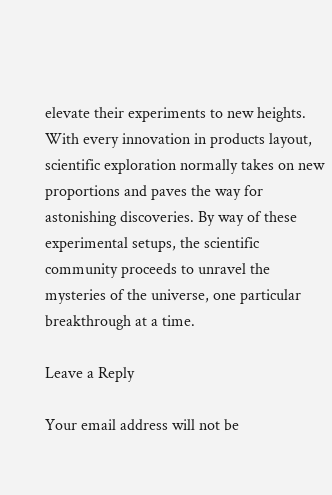elevate their experiments to new heights. With every innovation in products layout, scientific exploration normally takes on new proportions and paves the way for astonishing discoveries. By way of these experimental setups, the scientific community proceeds to unravel the mysteries of the universe, one particular breakthrough at a time.

Leave a Reply

Your email address will not be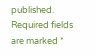published. Required fields are marked *